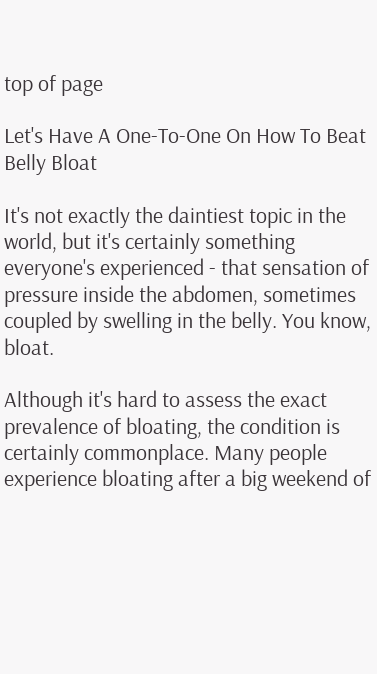top of page

Let's Have A One-To-One On How To Beat Belly Bloat

It's not exactly the daintiest topic in the world, but it's certainly something everyone's experienced - that sensation of pressure inside the abdomen, sometimes coupled by swelling in the belly. You know, bloat.

Although it's hard to assess the exact prevalence of bloating, the condition is certainly commonplace. Many people experience bloating after a big weekend of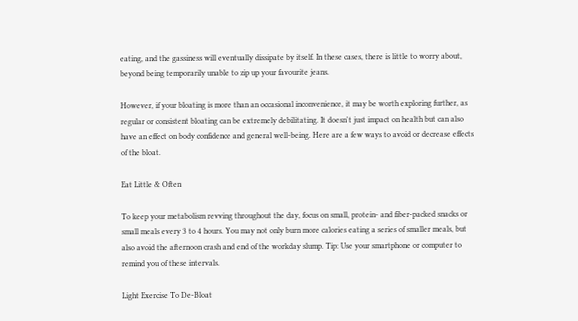eating, and the gassiness will eventually dissipate by itself. In these cases, there is little to worry about, beyond being temporarily unable to zip up your favourite jeans.

However, if your bloating is more than an occasional inconvenience, it may be worth exploring further, as regular or consistent bloating can be extremely debilitating. It doesn't just impact on health but can also have an effect on body confidence and general well-being. Here are a few ways to avoid or decrease effects of the bloat.

Eat Little & Often

To keep your metabolism revving throughout the day, focus on small, protein- and fiber-packed snacks or small meals every 3 to 4 hours. You may not only burn more calories eating a series of smaller meals, but also avoid the afternoon crash and end of the workday slump. Tip: Use your smartphone or computer to remind you of these intervals.

Light Exercise To De-Bloat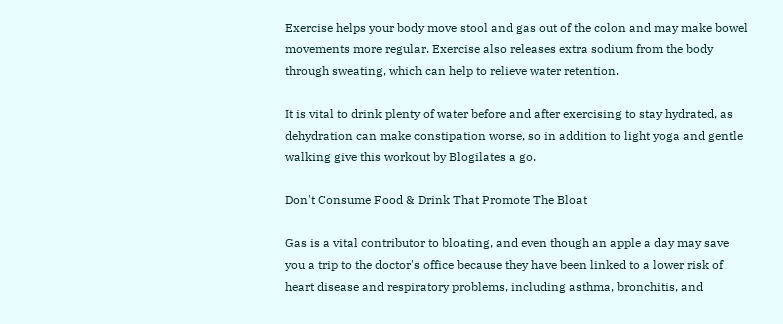Exercise helps your body move stool and gas out of the colon and may make bowel movements more regular. Exercise also releases extra sodium from the body through sweating, which can help to relieve water retention.

It is vital to drink plenty of water before and after exercising to stay hydrated, as dehydration can make constipation worse, so in addition to light yoga and gentle walking give this workout by Blogilates a go.

Don't Consume Food & Drink That Promote The Bloat

Gas is a vital contributor to bloating, and even though an apple a day may save you a trip to the doctor's office because they have been linked to a lower risk of heart disease and respiratory problems, including asthma, bronchitis, and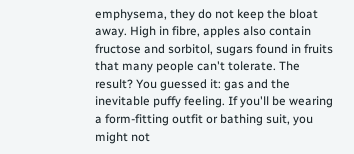emphysema, they do not keep the bloat away. High in fibre, apples also contain fructose and sorbitol, sugars found in fruits that many people can't tolerate. The result? You guessed it: gas and the inevitable puffy feeling. If you'll be wearing a form-fitting outfit or bathing suit, you might not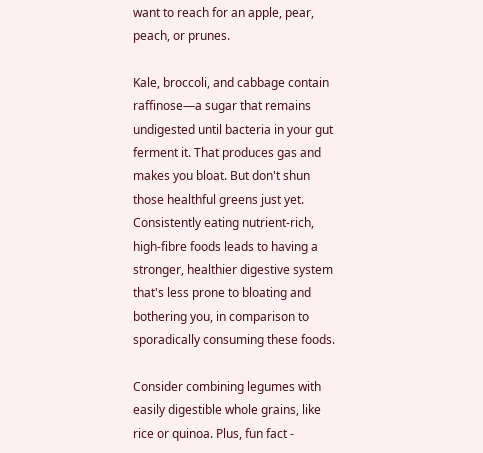want to reach for an apple, pear, peach, or prunes.

Kale, broccoli, and cabbage contain raffinose—a sugar that remains undigested until bacteria in your gut ferment it. That produces gas and makes you bloat. But don't shun those healthful greens just yet. Consistently eating nutrient-rich, high-fibre foods leads to having a stronger, healthier digestive system that's less prone to bloating and bothering you, in comparison to sporadically consuming these foods.

Consider combining legumes with easily digestible whole grains, like rice or quinoa. Plus, fun fact -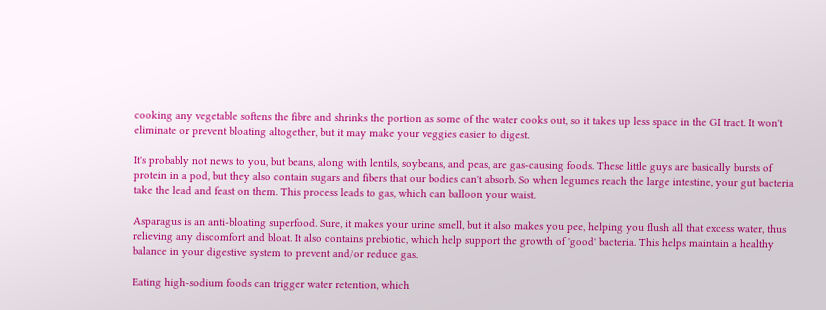cooking any vegetable softens the fibre and shrinks the portion as some of the water cooks out, so it takes up less space in the GI tract. It won't eliminate or prevent bloating altogether, but it may make your veggies easier to digest.

It's probably not news to you, but beans, along with lentils, soybeans, and peas, are gas-causing foods. These little guys are basically bursts of protein in a pod, but they also contain sugars and fibers that our bodies can't absorb. So when legumes reach the large intestine, your gut bacteria take the lead and feast on them. This process leads to gas, which can balloon your waist.

Asparagus is an anti-bloating superfood. Sure, it makes your urine smell, but it also makes you pee, helping you flush all that excess water, thus relieving any discomfort and bloat. It also contains prebiotic, which help support the growth of 'good' bacteria. This helps maintain a healthy balance in your digestive system to prevent and/or reduce gas.

Eating high-sodium foods can trigger water retention, which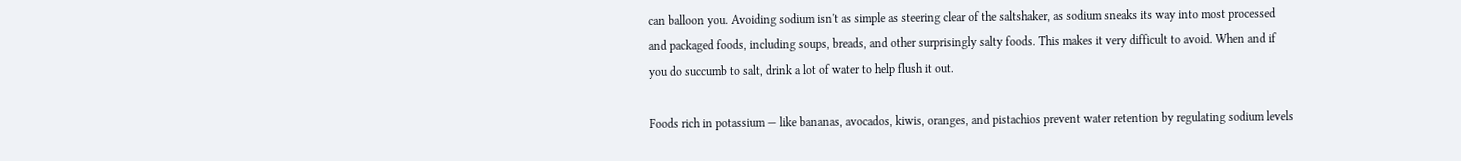can balloon you. Avoiding sodium isn't as simple as steering clear of the saltshaker, as sodium sneaks its way into most processed and packaged foods, including soups, breads, and other surprisingly salty foods. This makes it very difficult to avoid. When and if you do succumb to salt, drink a lot of water to help flush it out.

Foods rich in potassium — like bananas, avocados, kiwis, oranges, and pistachios prevent water retention by regulating sodium levels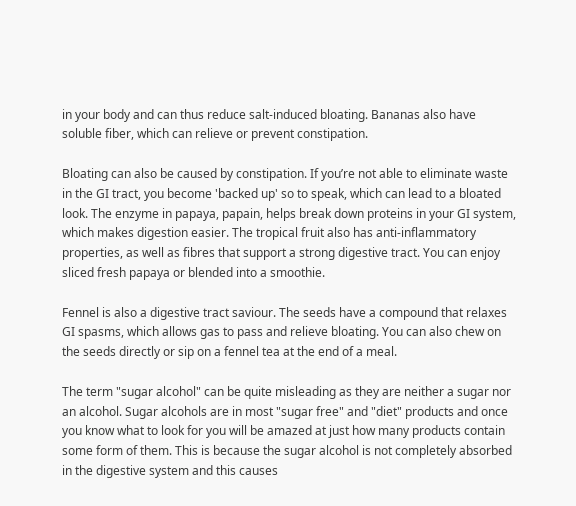in your body and can thus reduce salt-induced bloating. Bananas also have soluble fiber, which can relieve or prevent constipation.

Bloating can also be caused by constipation. If you’re not able to eliminate waste in the GI tract, you become 'backed up' so to speak, which can lead to a bloated look. The enzyme in papaya, papain, helps break down proteins in your GI system, which makes digestion easier. The tropical fruit also has anti-inflammatory properties, as well as fibres that support a strong digestive tract. You can enjoy sliced fresh papaya or blended into a smoothie.

Fennel is also a digestive tract saviour. The seeds have a compound that relaxes GI spasms, which allows gas to pass and relieve bloating. You can also chew on the seeds directly or sip on a fennel tea at the end of a meal.

The term "sugar alcohol" can be quite misleading as they are neither a sugar nor an alcohol. Sugar alcohols are in most "sugar free" and "diet" products and once you know what to look for you will be amazed at just how many products contain some form of them. This is because the sugar alcohol is not completely absorbed in the digestive system and this causes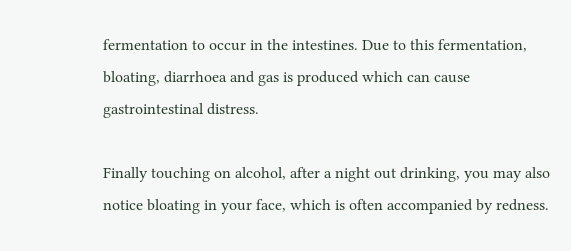fermentation to occur in the intestines. Due to this fermentation, bloating, diarrhoea and gas is produced which can cause gastrointestinal distress.

Finally touching on alcohol, after a night out drinking, you may also notice bloating in your face, which is often accompanied by redness.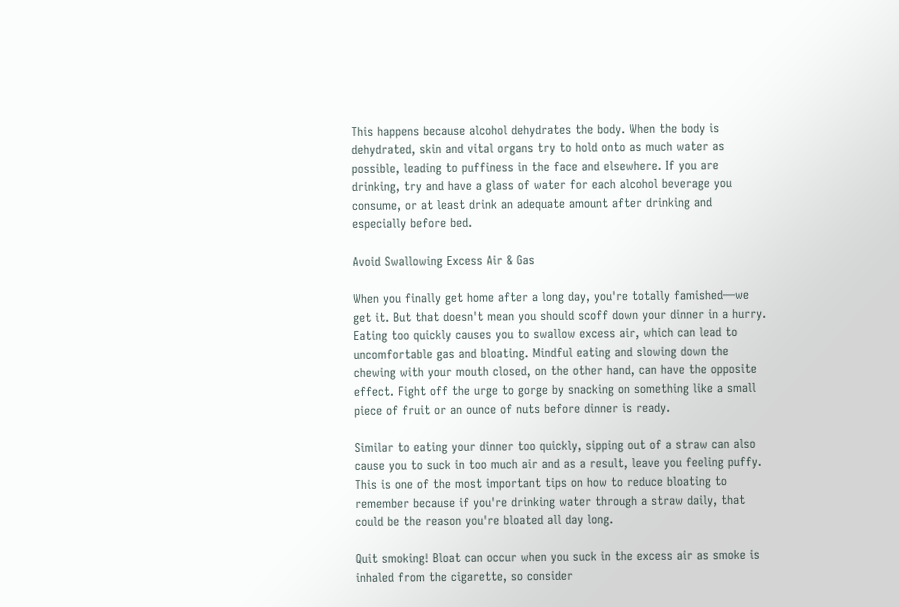This happens because alcohol dehydrates the body. When the body is dehydrated, skin and vital organs try to hold onto as much water as possible, leading to puffiness in the face and elsewhere. If you are drinking, try and have a glass of water for each alcohol beverage you consume, or at least drink an adequate amount after drinking and especially before bed.

Avoid Swallowing Excess Air & Gas

When you finally get home after a long day, you're totally famished—we get it. But that doesn't mean you should scoff down your dinner in a hurry. Eating too quickly causes you to swallow excess air, which can lead to uncomfortable gas and bloating. Mindful eating and slowing down the chewing with your mouth closed, on the other hand, can have the opposite effect. Fight off the urge to gorge by snacking on something like a small piece of fruit or an ounce of nuts before dinner is ready.

Similar to eating your dinner too quickly, sipping out of a straw can also cause you to suck in too much air and as a result, leave you feeling puffy. This is one of the most important tips on how to reduce bloating to remember because if you're drinking water through a straw daily, that could be the reason you're bloated all day long.

Quit smoking! Bloat can occur when you suck in the excess air as smoke is inhaled from the cigarette, so consider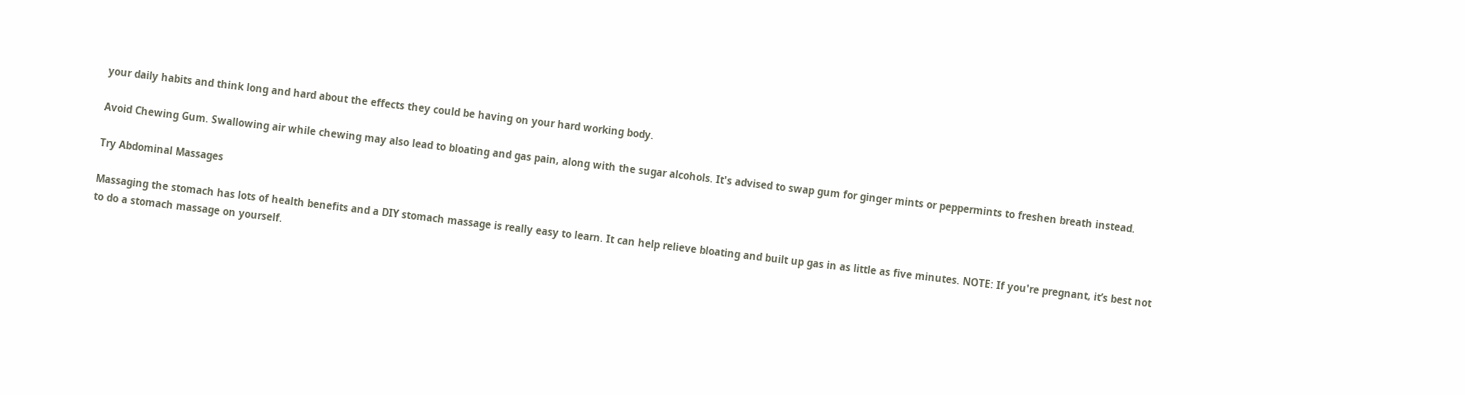your daily habits and think long and hard about the effects they could be having on your hard working body.

Avoid Chewing Gum. Swallowing air while chewing may also lead to bloating and gas pain, along with the sugar alcohols. It's advised to swap gum for ginger mints or peppermints to freshen breath instead.

Try Abdominal Massages

Massaging the stomach has lots of health benefits and a DIY stomach massage is really easy to learn. It can help relieve bloating and built up gas in as little as five minutes. NOTE: If you're pregnant, it’s best not to do a stomach massage on yourself.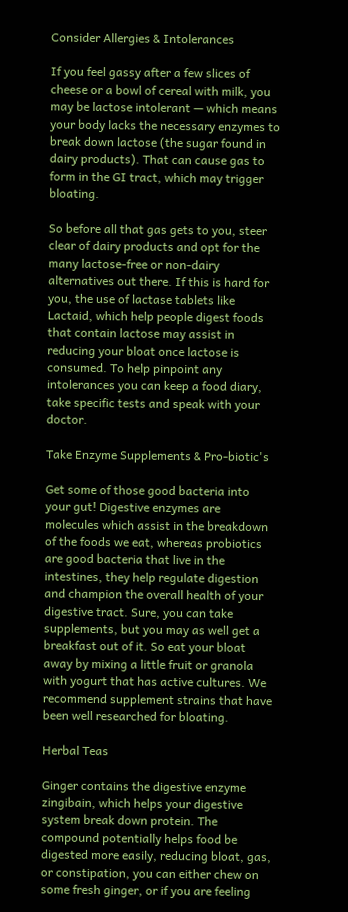Consider Allergies & Intolerances

If you feel gassy after a few slices of cheese or a bowl of cereal with milk, you may be lactose intolerant — which means your body lacks the necessary enzymes to break down lactose (the sugar found in dairy products). That can cause gas to form in the GI tract, which may trigger bloating.

So before all that gas gets to you, steer clear of dairy products and opt for the many lactose-free or non-dairy alternatives out there. If this is hard for you, the use of lactase tablets like Lactaid, which help people digest foods that contain lactose may assist in reducing your bloat once lactose is consumed. To help pinpoint any intolerances you can keep a food diary, take specific tests and speak with your doctor.

Take Enzyme Supplements & Pro-biotic's

Get some of those good bacteria into your gut! Digestive enzymes are molecules which assist in the breakdown of the foods we eat, whereas probiotics are good bacteria that live in the intestines, they help regulate digestion and champion the overall health of your digestive tract. Sure, you can take supplements, but you may as well get a breakfast out of it. So eat your bloat away by mixing a little fruit or granola with yogurt that has active cultures. We recommend supplement strains that have been well researched for bloating.

Herbal Teas

Ginger contains the digestive enzyme zingibain, which helps your digestive system break down protein. The compound potentially helps food be digested more easily, reducing bloat, gas, or constipation, you can either chew on some fresh ginger, or if you are feeling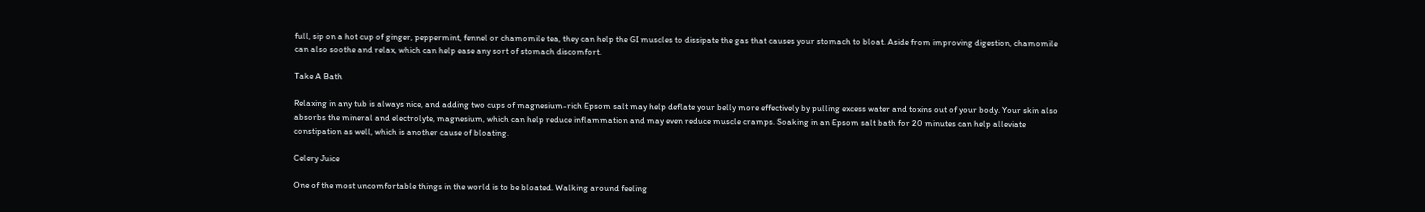full, sip on a hot cup of ginger, peppermint, fennel or chamomile tea, they can help the GI muscles to dissipate the gas that causes your stomach to bloat. Aside from improving digestion, chamomile can also soothe and relax, which can help ease any sort of stomach discomfort.

Take A Bath

Relaxing in any tub is always nice, and adding two cups of magnesium-rich Epsom salt may help deflate your belly more effectively by pulling excess water and toxins out of your body. Your skin also absorbs the mineral and electrolyte, magnesium, which can help reduce inflammation and may even reduce muscle cramps. Soaking in an Epsom salt bath for 20 minutes can help alleviate constipation as well, which is another cause of bloating.

Celery Juice

One of the most uncomfortable things in the world is to be bloated. Walking around feeling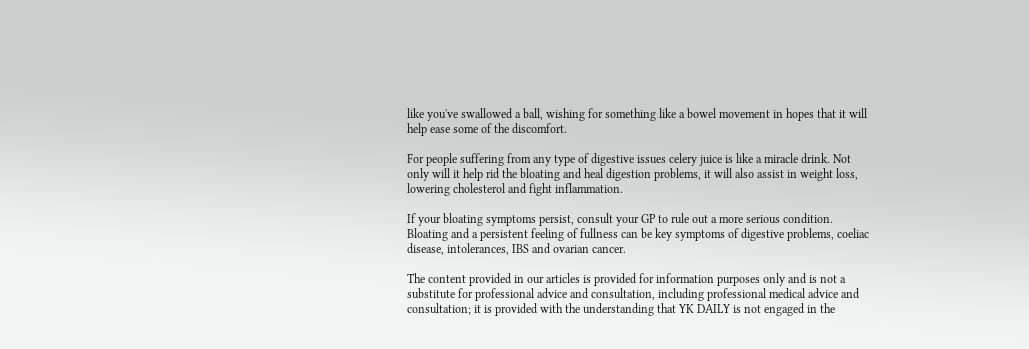like you've swallowed a ball, wishing for something like a bowel movement in hopes that it will help ease some of the discomfort.

For people suffering from any type of digestive issues celery juice is like a miracle drink. Not only will it help rid the bloating and heal digestion problems, it will also assist in weight loss, lowering cholesterol and fight inflammation.

If your bloating symptoms persist, consult your GP to rule out a more serious condition. Bloating and a persistent feeling of fullness can be key symptoms of digestive problems, coeliac disease, intolerances, IBS and ovarian cancer.

The content provided in our articles is provided for information purposes only and is not a substitute for professional advice and consultation, including professional medical advice and consultation; it is provided with the understanding that YK DAILY is not engaged in the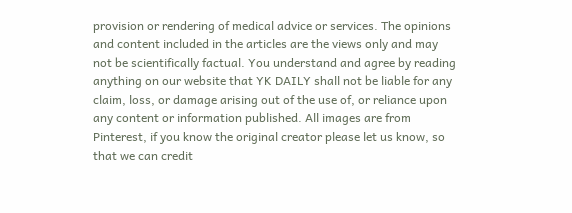provision or rendering of medical advice or services. The opinions and content included in the articles are the views only and may not be scientifically factual. You understand and agree by reading anything on our website that YK DAILY shall not be liable for any claim, loss, or damage arising out of the use of, or reliance upon any content or information published. All images are from Pinterest, if you know the original creator please let us know, so that we can credit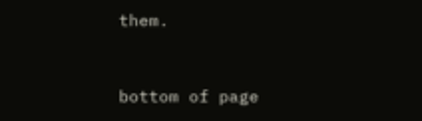them.


bottom of page